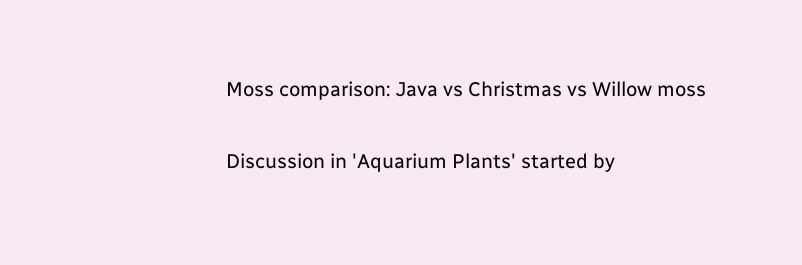Moss comparison: Java vs Christmas vs Willow moss

Discussion in 'Aquarium Plants' started by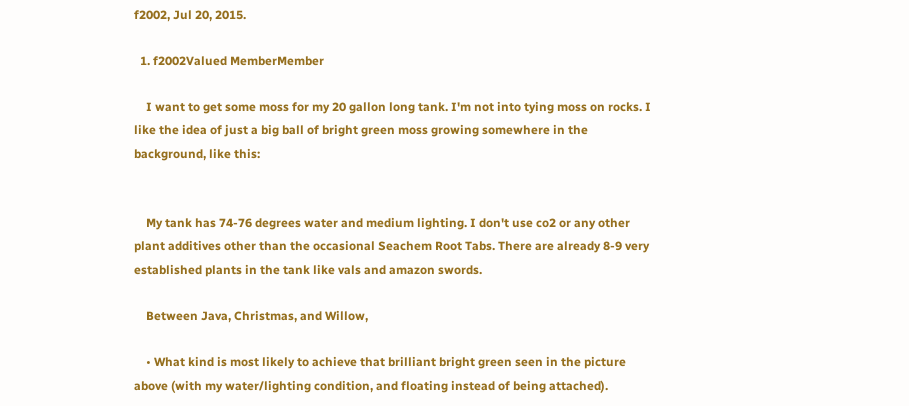f2002, Jul 20, 2015.

  1. f2002Valued MemberMember

    I want to get some moss for my 20 gallon long tank. I'm not into tying moss on rocks. I like the idea of just a big ball of bright green moss growing somewhere in the background, like this:


    My tank has 74-76 degrees water and medium lighting. I don't use co2 or any other plant additives other than the occasional Seachem Root Tabs. There are already 8-9 very established plants in the tank like vals and amazon swords.

    Between Java, Christmas, and Willow,

    • What kind is most likely to achieve that brilliant bright green seen in the picture above (with my water/lighting condition, and floating instead of being attached).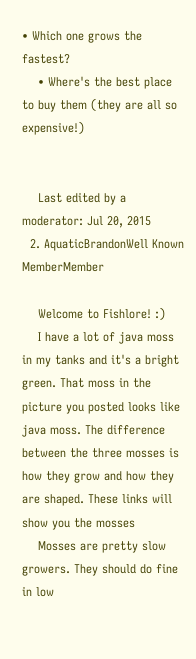• Which one grows the fastest?
    • Where's the best place to buy them (they are all so expensive!)


    Last edited by a moderator: Jul 20, 2015
  2. AquaticBrandonWell Known MemberMember

    Welcome to Fishlore! :)
    I have a lot of java moss in my tanks and it's a bright green. That moss in the picture you posted looks like java moss. The difference between the three mosses is how they grow and how they are shaped. These links will show you the mosses
    Mosses are pretty slow growers. They should do fine in low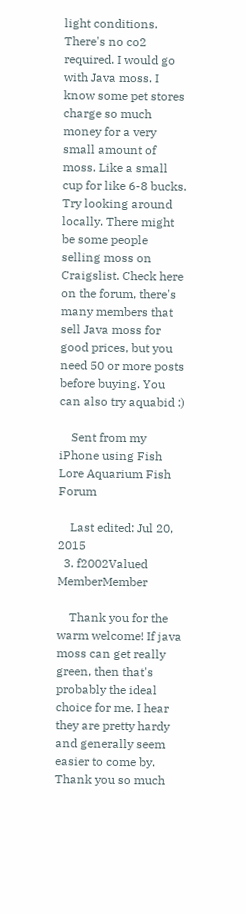light conditions. There's no co2 required. I would go with Java moss. I know some pet stores charge so much money for a very small amount of moss. Like a small cup for like 6-8 bucks. Try looking around locally. There might be some people selling moss on Craigslist. Check here on the forum, there's many members that sell Java moss for good prices, but you need 50 or more posts before buying. You can also try aquabid :)

    Sent from my iPhone using Fish Lore Aquarium Fish Forum

    Last edited: Jul 20, 2015
  3. f2002Valued MemberMember

    Thank you for the warm welcome! If java moss can get really green, then that's probably the ideal choice for me. I hear they are pretty hardy and generally seem easier to come by. Thank you so much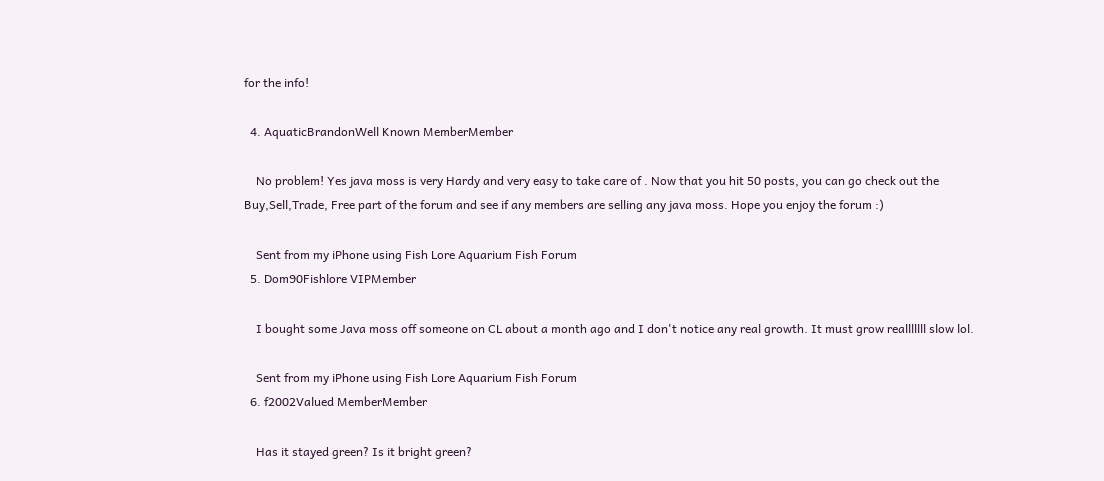for the info!

  4. AquaticBrandonWell Known MemberMember

    No problem! Yes java moss is very Hardy and very easy to take care of . Now that you hit 50 posts, you can go check out the Buy,Sell,Trade, Free part of the forum and see if any members are selling any java moss. Hope you enjoy the forum :)

    Sent from my iPhone using Fish Lore Aquarium Fish Forum
  5. Dom90Fishlore VIPMember

    I bought some Java moss off someone on CL about a month ago and I don't notice any real growth. It must grow realllllll slow lol.

    Sent from my iPhone using Fish Lore Aquarium Fish Forum
  6. f2002Valued MemberMember

    Has it stayed green? Is it bright green?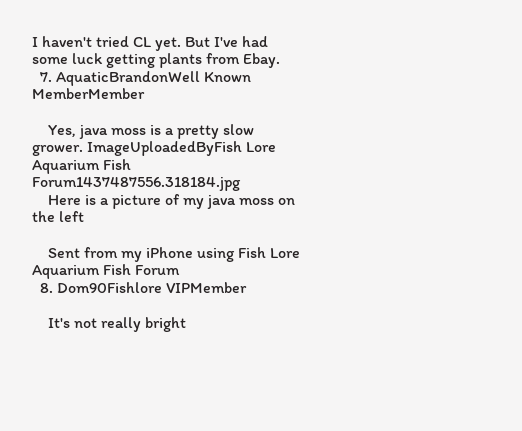I haven't tried CL yet. But I've had some luck getting plants from Ebay.
  7. AquaticBrandonWell Known MemberMember

    Yes, java moss is a pretty slow grower. ImageUploadedByFish Lore Aquarium Fish Forum1437487556.318184.jpg
    Here is a picture of my java moss on the left

    Sent from my iPhone using Fish Lore Aquarium Fish Forum
  8. Dom90Fishlore VIPMember

    It's not really bright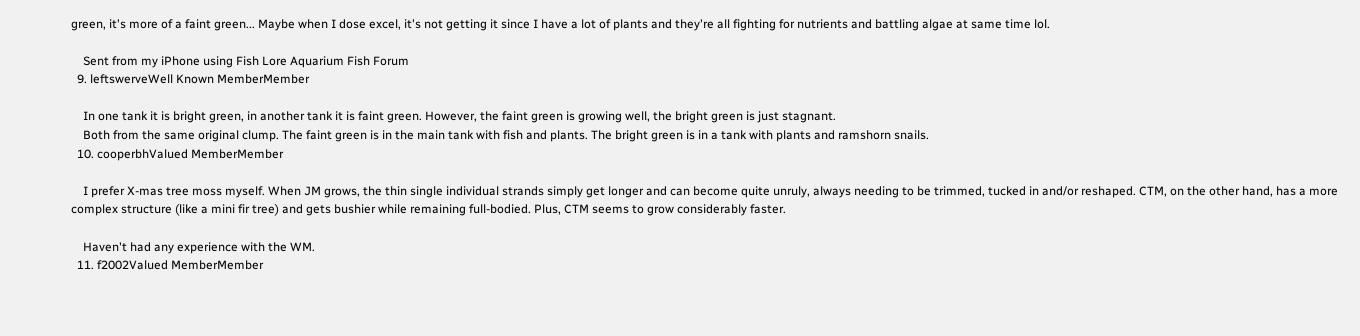green, it's more of a faint green... Maybe when I dose excel, it's not getting it since I have a lot of plants and they're all fighting for nutrients and battling algae at same time lol.

    Sent from my iPhone using Fish Lore Aquarium Fish Forum
  9. leftswerveWell Known MemberMember

    In one tank it is bright green, in another tank it is faint green. However, the faint green is growing well, the bright green is just stagnant.
    Both from the same original clump. The faint green is in the main tank with fish and plants. The bright green is in a tank with plants and ramshorn snails.
  10. cooperbhValued MemberMember

    I prefer X-mas tree moss myself. When JM grows, the thin single individual strands simply get longer and can become quite unruly, always needing to be trimmed, tucked in and/or reshaped. CTM, on the other hand, has a more complex structure (like a mini fir tree) and gets bushier while remaining full-bodied. Plus, CTM seems to grow considerably faster.

    Haven't had any experience with the WM.
  11. f2002Valued MemberMember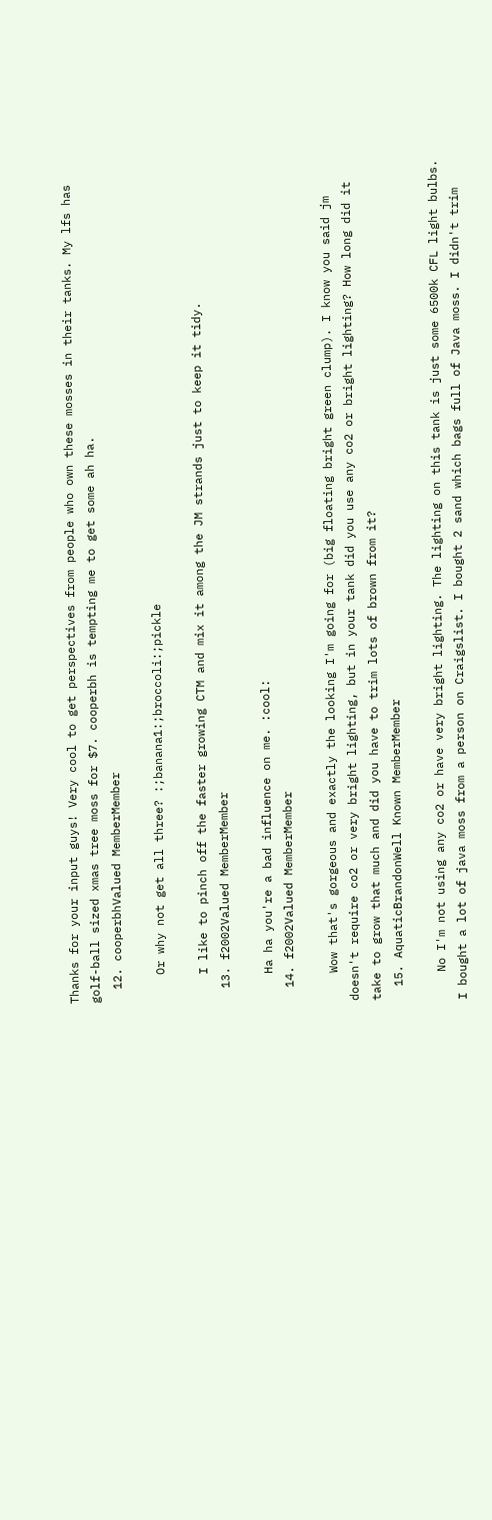Thanks for your input guys! Very cool to get perspectives from people who own these mosses in their tanks. My lfs has golf-ball sized xmas tree moss for $7. cooperbh is tempting me to get some ah ha.
  12. cooperbhValued MemberMember

    Or why not get all three? :;banana1:;broccoli:;pickle

    I like to pinch off the faster growing CTM and mix it among the JM strands just to keep it tidy.
  13. f2002Valued MemberMember

    Ha ha you're a bad influence on me. :cool:
  14. f2002Valued MemberMember

    Wow that's gorgeous and exactly the looking I'm going for (big floating bright green clump). I know you said jm doesn't require co2 or very bright lighting, but in your tank did you use any co2 or bright lighting? How long did it take to grow that much and did you have to trim lots of brown from it?
  15. AquaticBrandonWell Known MemberMember

    No I'm not using any co2 or have very bright lighting. The lighting on this tank is just some 6500k CFL light bulbs. I bought a lot of java moss from a person on Craigslist. I bought 2 sand which bags full of Java moss. I didn't trim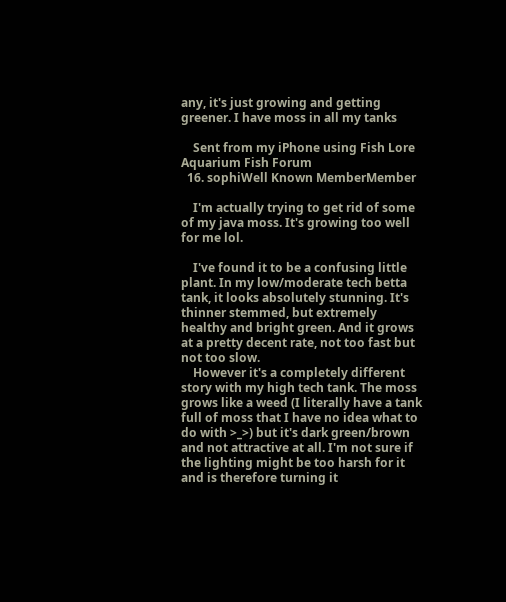any, it's just growing and getting greener. I have moss in all my tanks

    Sent from my iPhone using Fish Lore Aquarium Fish Forum
  16. sophiWell Known MemberMember

    I'm actually trying to get rid of some of my java moss. It's growing too well for me lol.

    I've found it to be a confusing little plant. In my low/moderate tech betta tank, it looks absolutely stunning. It's thinner stemmed, but extremely healthy and bright green. And it grows at a pretty decent rate, not too fast but not too slow.
    However it's a completely different story with my high tech tank. The moss grows like a weed (I literally have a tank full of moss that I have no idea what to do with >_>) but it's dark green/brown and not attractive at all. I'm not sure if the lighting might be too harsh for it and is therefore turning it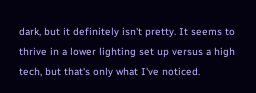dark, but it definitely isn't pretty. It seems to thrive in a lower lighting set up versus a high tech, but that's only what I've noticed.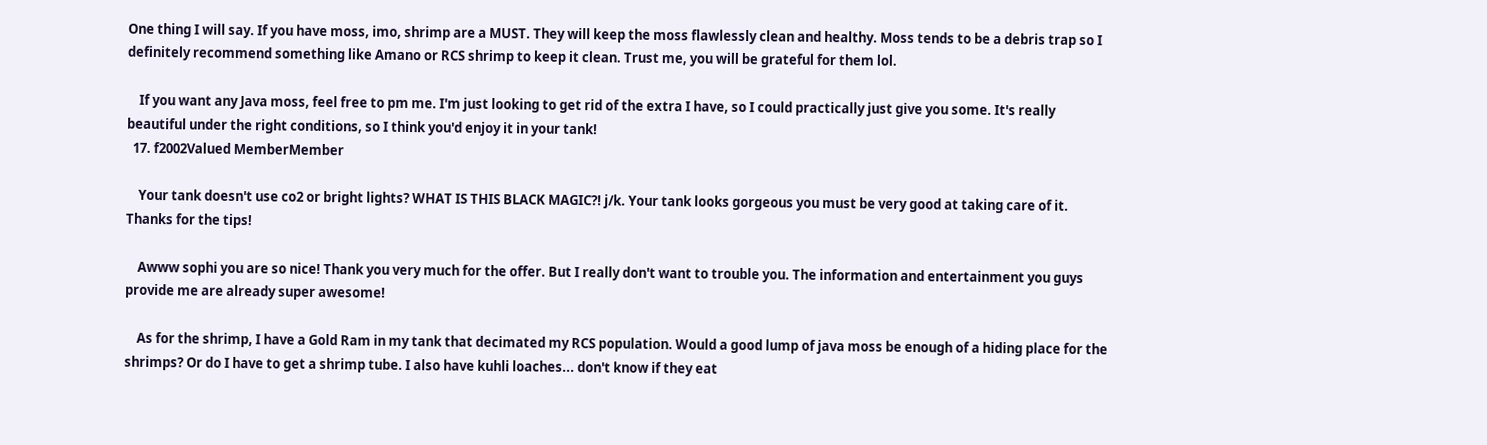One thing I will say. If you have moss, imo, shrimp are a MUST. They will keep the moss flawlessly clean and healthy. Moss tends to be a debris trap so I definitely recommend something like Amano or RCS shrimp to keep it clean. Trust me, you will be grateful for them lol.

    If you want any Java moss, feel free to pm me. I'm just looking to get rid of the extra I have, so I could practically just give you some. It's really beautiful under the right conditions, so I think you'd enjoy it in your tank!
  17. f2002Valued MemberMember

    Your tank doesn't use co2 or bright lights? WHAT IS THIS BLACK MAGIC?! j/k. Your tank looks gorgeous you must be very good at taking care of it. Thanks for the tips!

    Awww sophi you are so nice! Thank you very much for the offer. But I really don't want to trouble you. The information and entertainment you guys provide me are already super awesome!

    As for the shrimp, I have a Gold Ram in my tank that decimated my RCS population. Would a good lump of java moss be enough of a hiding place for the shrimps? Or do I have to get a shrimp tube. I also have kuhli loaches... don't know if they eat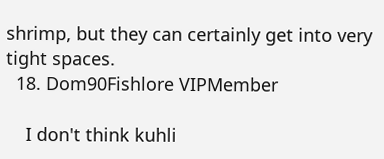shrimp, but they can certainly get into very tight spaces.
  18. Dom90Fishlore VIPMember

    I don't think kuhli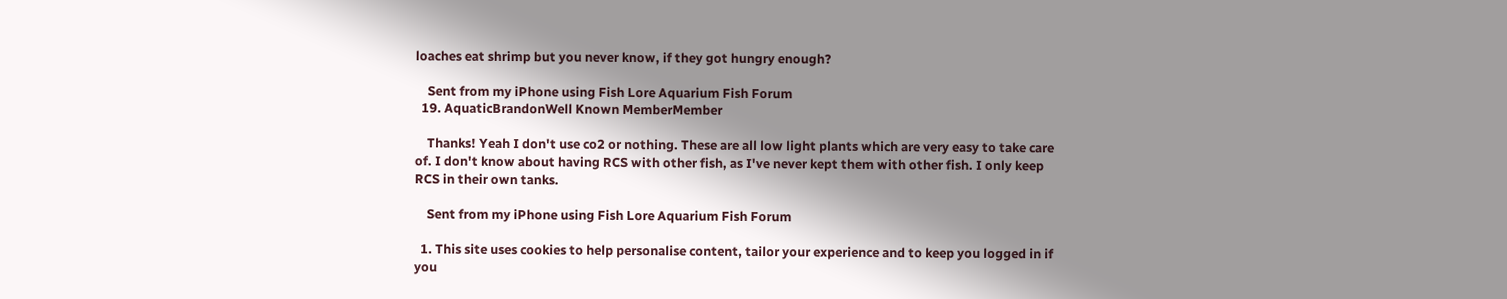loaches eat shrimp but you never know, if they got hungry enough?

    Sent from my iPhone using Fish Lore Aquarium Fish Forum
  19. AquaticBrandonWell Known MemberMember

    Thanks! Yeah I don't use co2 or nothing. These are all low light plants which are very easy to take care of. I don't know about having RCS with other fish, as I've never kept them with other fish. I only keep RCS in their own tanks.

    Sent from my iPhone using Fish Lore Aquarium Fish Forum

  1. This site uses cookies to help personalise content, tailor your experience and to keep you logged in if you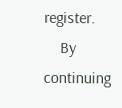register.
    By continuing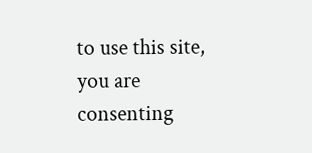to use this site, you are consenting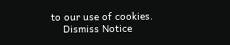to our use of cookies.
    Dismiss Notice